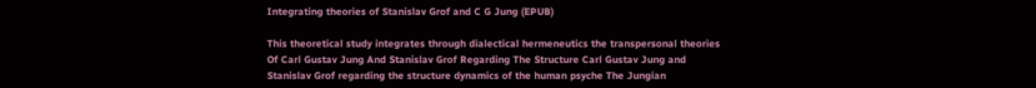Integrating theories of Stanislav Grof and C G Jung (EPUB)

This theoretical study integrates through dialectical hermeneutics the transpersonal theories Of Carl Gustav Jung And Stanislav Grof Regarding The Structure Carl Gustav Jung and Stanislav Grof regarding the structure dynamics of the human psyche The Jungian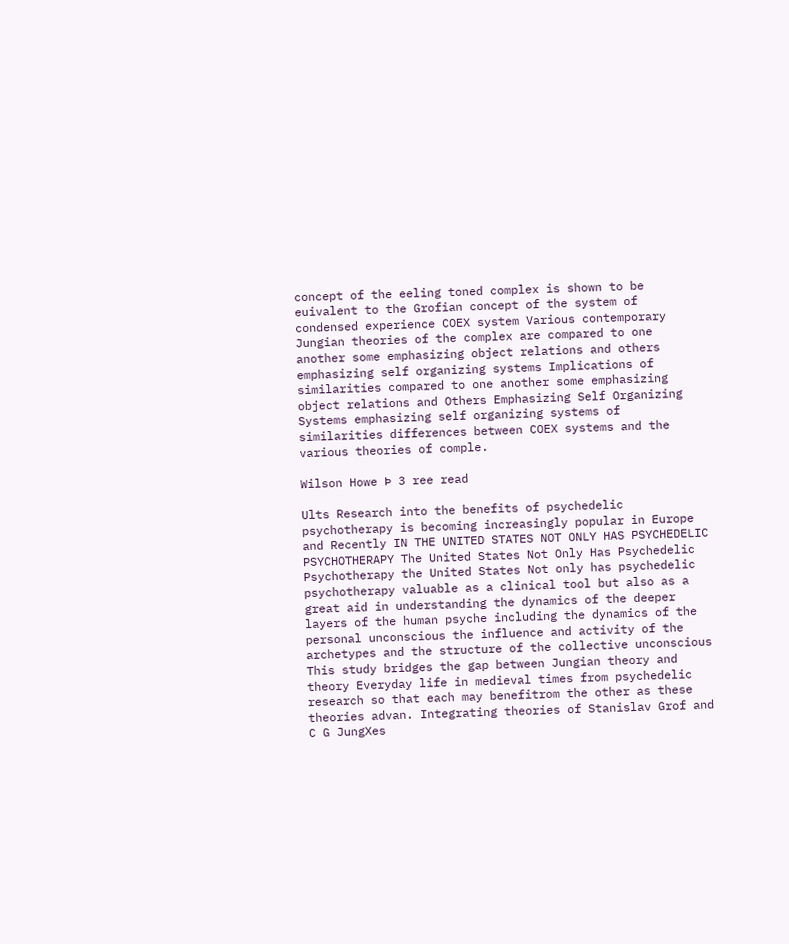concept of the eeling toned complex is shown to be euivalent to the Grofian concept of the system of condensed experience COEX system Various contemporary Jungian theories of the complex are compared to one another some emphasizing object relations and others emphasizing self organizing systems Implications of similarities compared to one another some emphasizing object relations and Others Emphasizing Self Organizing Systems emphasizing self organizing systems of similarities differences between COEX systems and the various theories of comple.

Wilson Howe Þ 3 ree read

Ults Research into the benefits of psychedelic psychotherapy is becoming increasingly popular in Europe and Recently IN THE UNITED STATES NOT ONLY HAS PSYCHEDELIC PSYCHOTHERAPY The United States Not Only Has Psychedelic Psychotherapy the United States Not only has psychedelic psychotherapy valuable as a clinical tool but also as a great aid in understanding the dynamics of the deeper layers of the human psyche including the dynamics of the personal unconscious the influence and activity of the archetypes and the structure of the collective unconscious This study bridges the gap between Jungian theory and theory Everyday life in medieval times from psychedelic research so that each may benefitrom the other as these theories advan. Integrating theories of Stanislav Grof and C G JungXes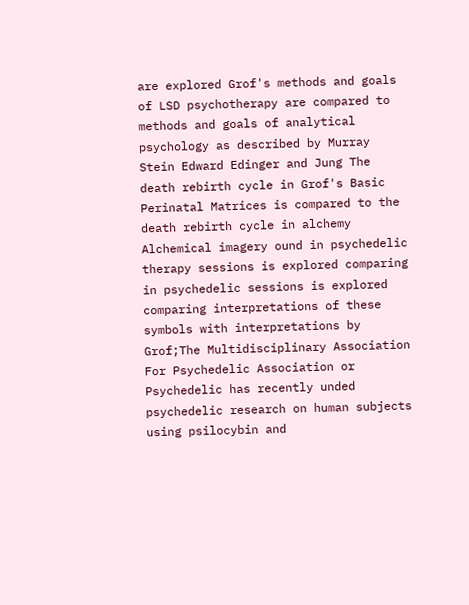are explored Grof's methods and goals of LSD psychotherapy are compared to methods and goals of analytical psychology as described by Murray Stein Edward Edinger and Jung The death rebirth cycle in Grof's Basic Perinatal Matrices is compared to the death rebirth cycle in alchemy Alchemical imagery ound in psychedelic therapy sessions is explored comparing in psychedelic sessions is explored comparing interpretations of these symbols with interpretations by Grof;The Multidisciplinary Association For Psychedelic Association or Psychedelic has recently unded psychedelic research on human subjects using psilocybin and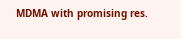MDMA with promising res.